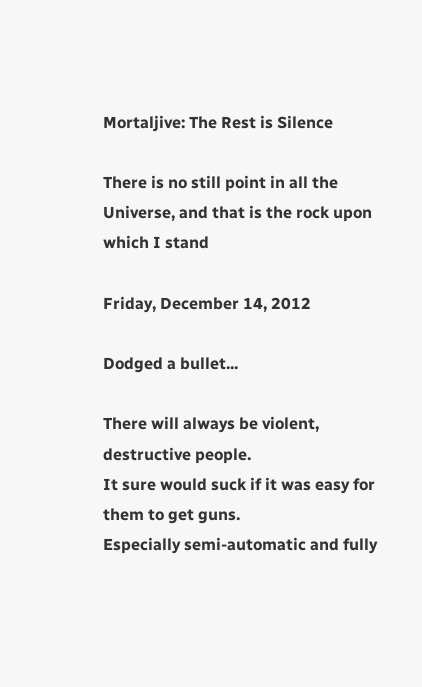Mortaljive: The Rest is Silence

There is no still point in all the Universe, and that is the rock upon which I stand

Friday, December 14, 2012

Dodged a bullet...

There will always be violent, destructive people.
It sure would suck if it was easy for them to get guns.
Especially semi-automatic and fully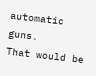automatic guns.
That would be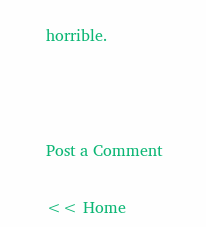horrible.



Post a Comment

<< Home